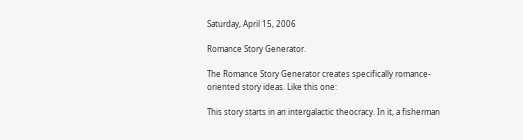Saturday, April 15, 2006

Romance Story Generator.

The Romance Story Generator creates specifically romance-oriented story ideas. Like this one:

This story starts in an intergalactic theocracy. In it, a fisherman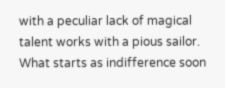with a peculiar lack of magical talent works with a pious sailor. What starts as indifference soon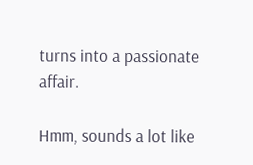turns into a passionate affair.

Hmm, sounds a lot like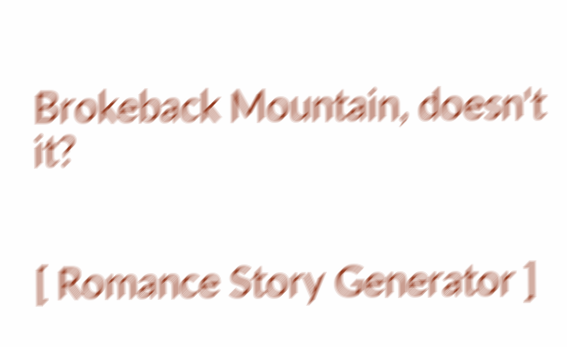Brokeback Mountain, doesn't it?


[ Romance Story Generator ]